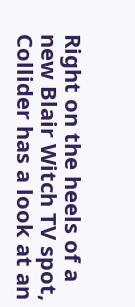Right on the heels of a new Blair Witch TV spot, Collider has a look at an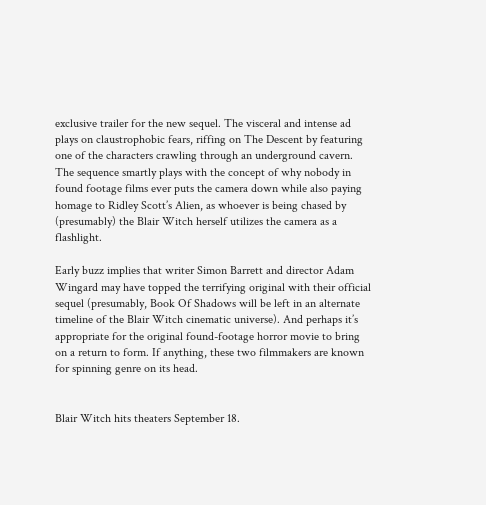exclusive trailer for the new sequel. The visceral and intense ad plays on claustrophobic fears, riffing on The Descent by featuring one of the characters crawling through an underground cavern. The sequence smartly plays with the concept of why nobody in found footage films ever puts the camera down while also paying homage to Ridley Scott’s Alien, as whoever is being chased by (presumably) the Blair Witch herself utilizes the camera as a flashlight.

Early buzz implies that writer Simon Barrett and director Adam Wingard may have topped the terrifying original with their official sequel (presumably, Book Of Shadows will be left in an alternate timeline of the Blair Witch cinematic universe). And perhaps it’s appropriate for the original found-footage horror movie to bring on a return to form. If anything, these two filmmakers are known for spinning genre on its head.


Blair Witch hits theaters September 18.